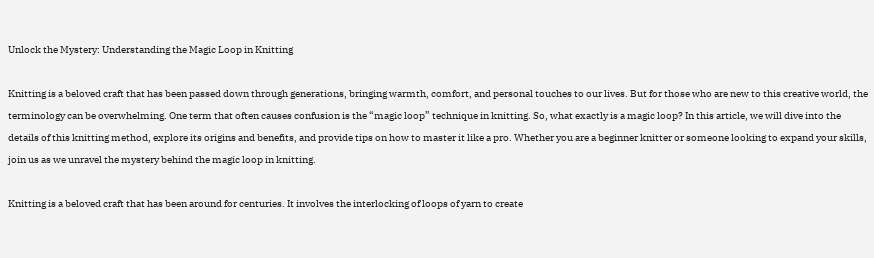Unlock the Mystery: Understanding the Magic Loop in Knitting

Knitting is a beloved craft that has been passed down through generations, bringing warmth, comfort, and personal touches to our lives. But for those who are new to this creative world, the terminology can be overwhelming. One term that often causes confusion is the “magic loop” technique in knitting. So, what exactly is a magic loop? In this article, we will dive into the details of this knitting method, explore its origins and benefits, and provide tips on how to master it like a pro. Whether you are a beginner knitter or someone looking to expand your skills, join us as we unravel the mystery behind the magic loop in knitting.

Knitting is a beloved craft that has been around for centuries. It involves the interlocking of loops of yarn to create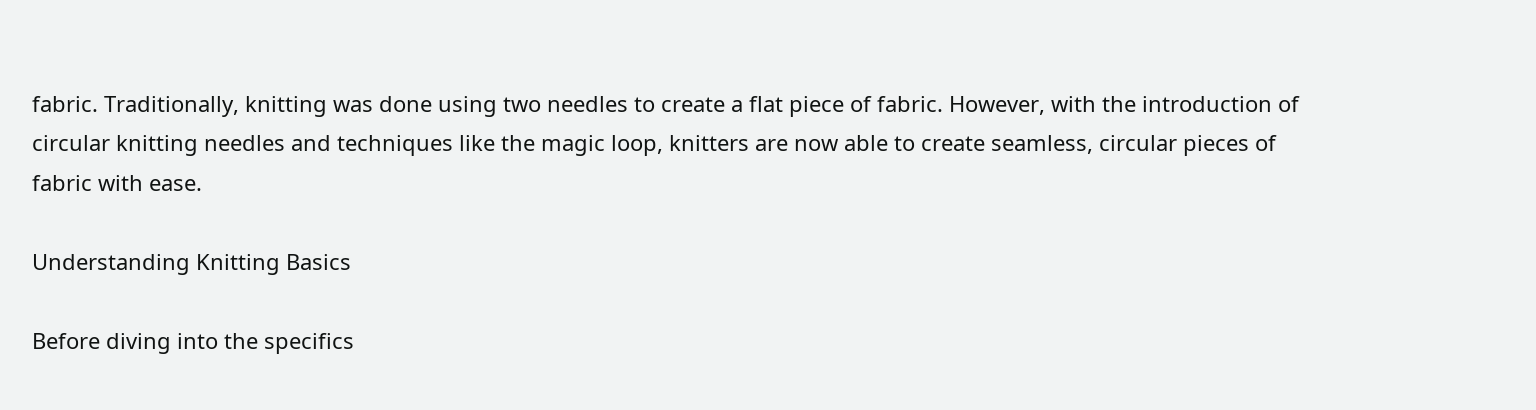fabric. Traditionally, knitting was done using two needles to create a flat piece of fabric. However, with the introduction of circular knitting needles and techniques like the magic loop, knitters are now able to create seamless, circular pieces of fabric with ease.

Understanding Knitting Basics

Before diving into the specifics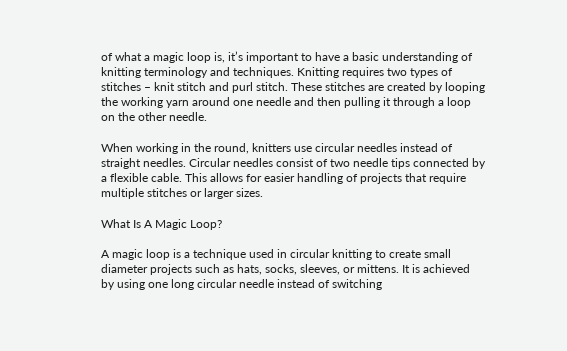of what a magic loop is, it’s important to have a basic understanding of knitting terminology and techniques. Knitting requires two types of stitches – knit stitch and purl stitch. These stitches are created by looping the working yarn around one needle and then pulling it through a loop on the other needle.

When working in the round, knitters use circular needles instead of straight needles. Circular needles consist of two needle tips connected by a flexible cable. This allows for easier handling of projects that require multiple stitches or larger sizes.

What Is A Magic Loop?

A magic loop is a technique used in circular knitting to create small diameter projects such as hats, socks, sleeves, or mittens. It is achieved by using one long circular needle instead of switching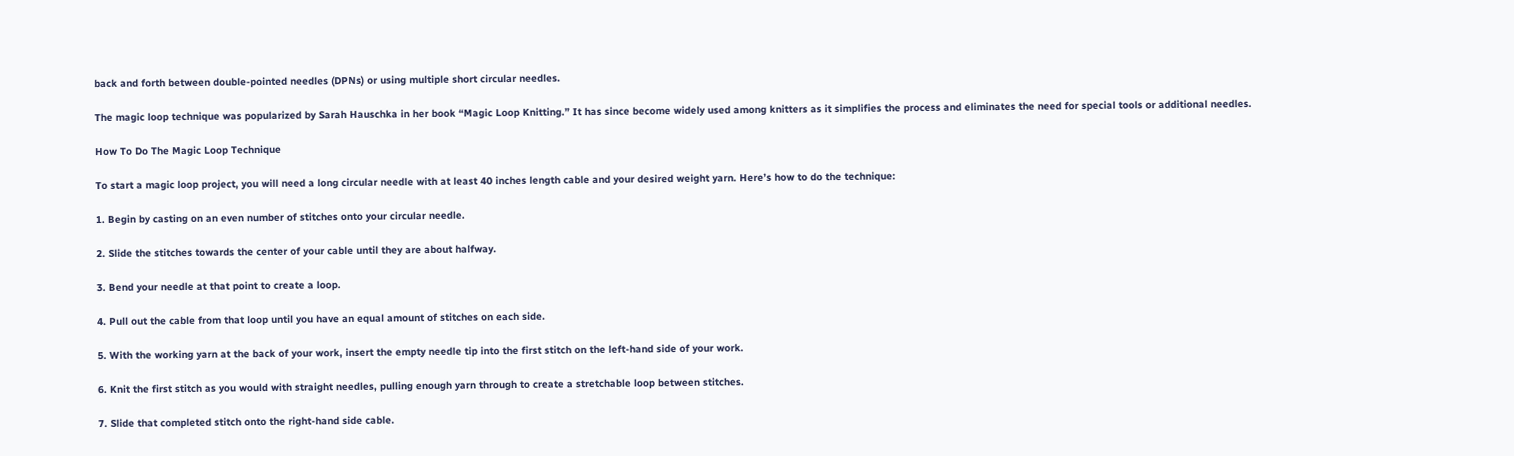back and forth between double-pointed needles (DPNs) or using multiple short circular needles.

The magic loop technique was popularized by Sarah Hauschka in her book “Magic Loop Knitting.” It has since become widely used among knitters as it simplifies the process and eliminates the need for special tools or additional needles.

How To Do The Magic Loop Technique

To start a magic loop project, you will need a long circular needle with at least 40 inches length cable and your desired weight yarn. Here’s how to do the technique:

1. Begin by casting on an even number of stitches onto your circular needle.

2. Slide the stitches towards the center of your cable until they are about halfway.

3. Bend your needle at that point to create a loop.

4. Pull out the cable from that loop until you have an equal amount of stitches on each side.

5. With the working yarn at the back of your work, insert the empty needle tip into the first stitch on the left-hand side of your work.

6. Knit the first stitch as you would with straight needles, pulling enough yarn through to create a stretchable loop between stitches.

7. Slide that completed stitch onto the right-hand side cable.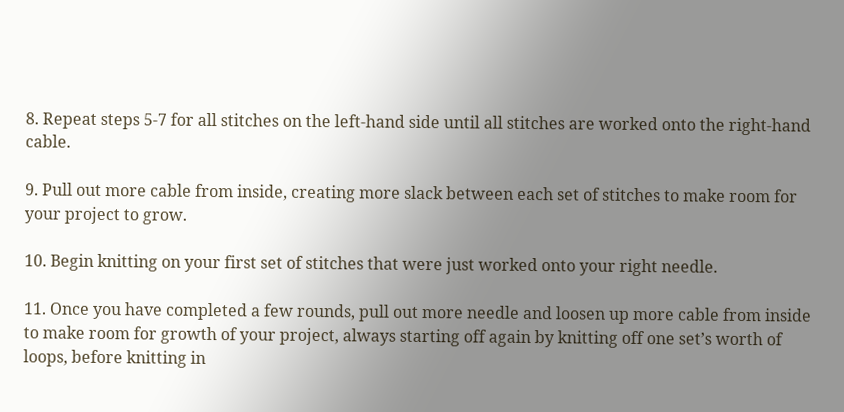8. Repeat steps 5-7 for all stitches on the left-hand side until all stitches are worked onto the right-hand cable.

9. Pull out more cable from inside, creating more slack between each set of stitches to make room for your project to grow.

10. Begin knitting on your first set of stitches that were just worked onto your right needle.

11. Once you have completed a few rounds, pull out more needle and loosen up more cable from inside to make room for growth of your project, always starting off again by knitting off one set’s worth of loops, before knitting in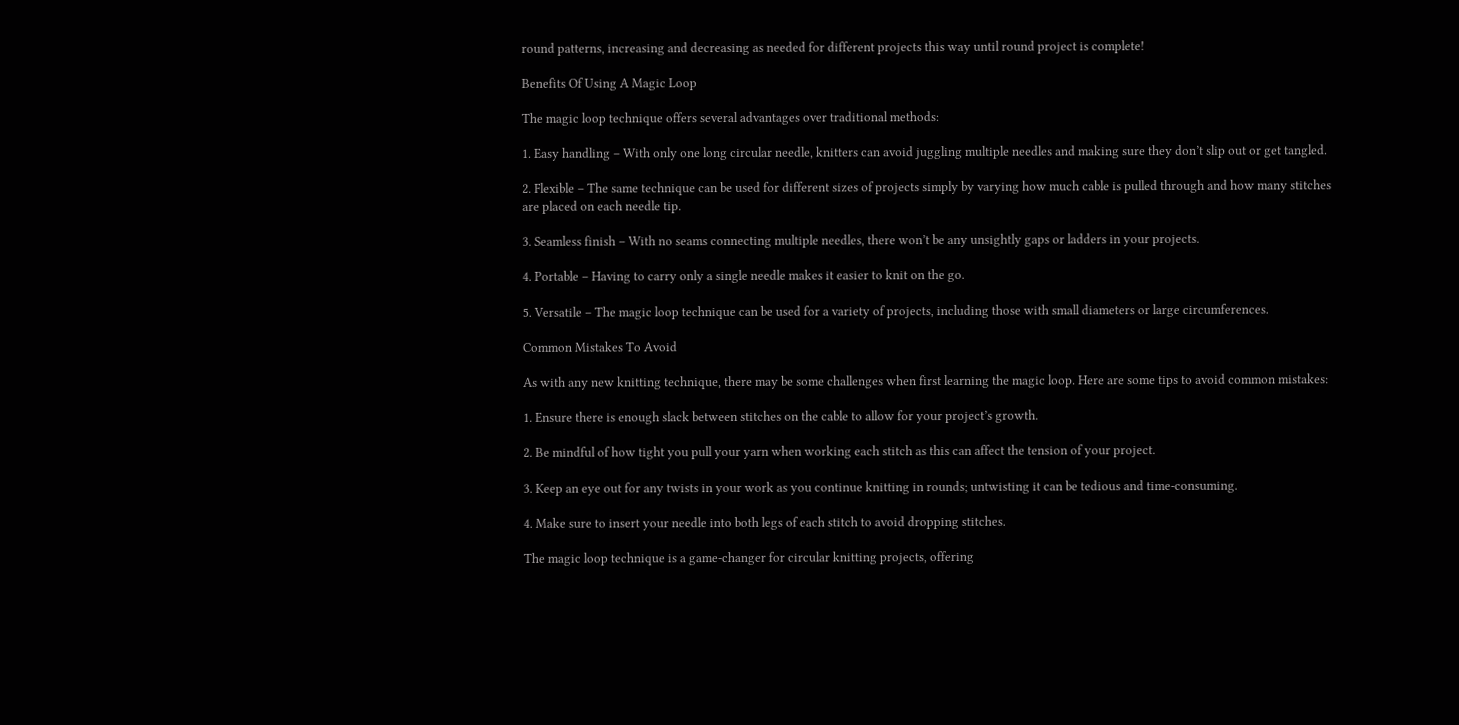round patterns, increasing and decreasing as needed for different projects this way until round project is complete!

Benefits Of Using A Magic Loop

The magic loop technique offers several advantages over traditional methods:

1. Easy handling – With only one long circular needle, knitters can avoid juggling multiple needles and making sure they don’t slip out or get tangled.

2. Flexible – The same technique can be used for different sizes of projects simply by varying how much cable is pulled through and how many stitches are placed on each needle tip.

3. Seamless finish – With no seams connecting multiple needles, there won’t be any unsightly gaps or ladders in your projects.

4. Portable – Having to carry only a single needle makes it easier to knit on the go.

5. Versatile – The magic loop technique can be used for a variety of projects, including those with small diameters or large circumferences.

Common Mistakes To Avoid

As with any new knitting technique, there may be some challenges when first learning the magic loop. Here are some tips to avoid common mistakes:

1. Ensure there is enough slack between stitches on the cable to allow for your project’s growth.

2. Be mindful of how tight you pull your yarn when working each stitch as this can affect the tension of your project.

3. Keep an eye out for any twists in your work as you continue knitting in rounds; untwisting it can be tedious and time-consuming.

4. Make sure to insert your needle into both legs of each stitch to avoid dropping stitches.

The magic loop technique is a game-changer for circular knitting projects, offering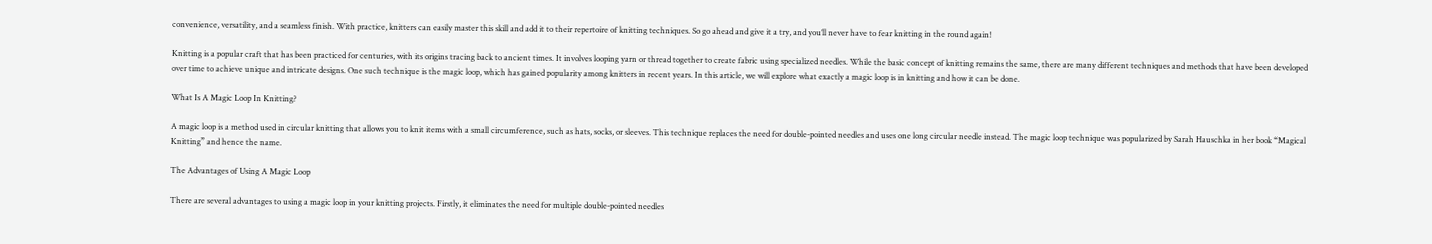convenience, versatility, and a seamless finish. With practice, knitters can easily master this skill and add it to their repertoire of knitting techniques. So go ahead and give it a try, and you’ll never have to fear knitting in the round again!

Knitting is a popular craft that has been practiced for centuries, with its origins tracing back to ancient times. It involves looping yarn or thread together to create fabric using specialized needles. While the basic concept of knitting remains the same, there are many different techniques and methods that have been developed over time to achieve unique and intricate designs. One such technique is the magic loop, which has gained popularity among knitters in recent years. In this article, we will explore what exactly a magic loop is in knitting and how it can be done.

What Is A Magic Loop In Knitting?

A magic loop is a method used in circular knitting that allows you to knit items with a small circumference, such as hats, socks, or sleeves. This technique replaces the need for double-pointed needles and uses one long circular needle instead. The magic loop technique was popularized by Sarah Hauschka in her book “Magical Knitting” and hence the name.

The Advantages of Using A Magic Loop

There are several advantages to using a magic loop in your knitting projects. Firstly, it eliminates the need for multiple double-pointed needles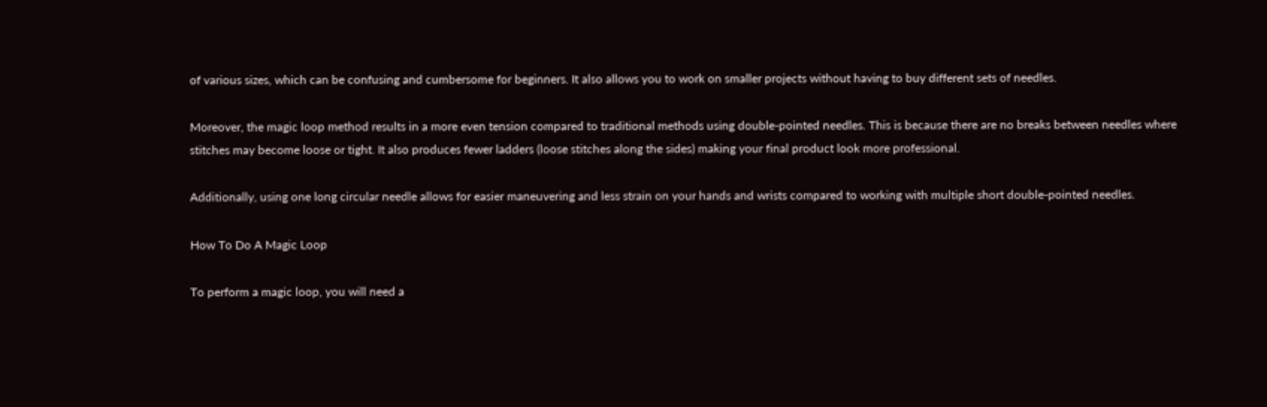of various sizes, which can be confusing and cumbersome for beginners. It also allows you to work on smaller projects without having to buy different sets of needles.

Moreover, the magic loop method results in a more even tension compared to traditional methods using double-pointed needles. This is because there are no breaks between needles where stitches may become loose or tight. It also produces fewer ladders (loose stitches along the sides) making your final product look more professional.

Additionally, using one long circular needle allows for easier maneuvering and less strain on your hands and wrists compared to working with multiple short double-pointed needles.

How To Do A Magic Loop

To perform a magic loop, you will need a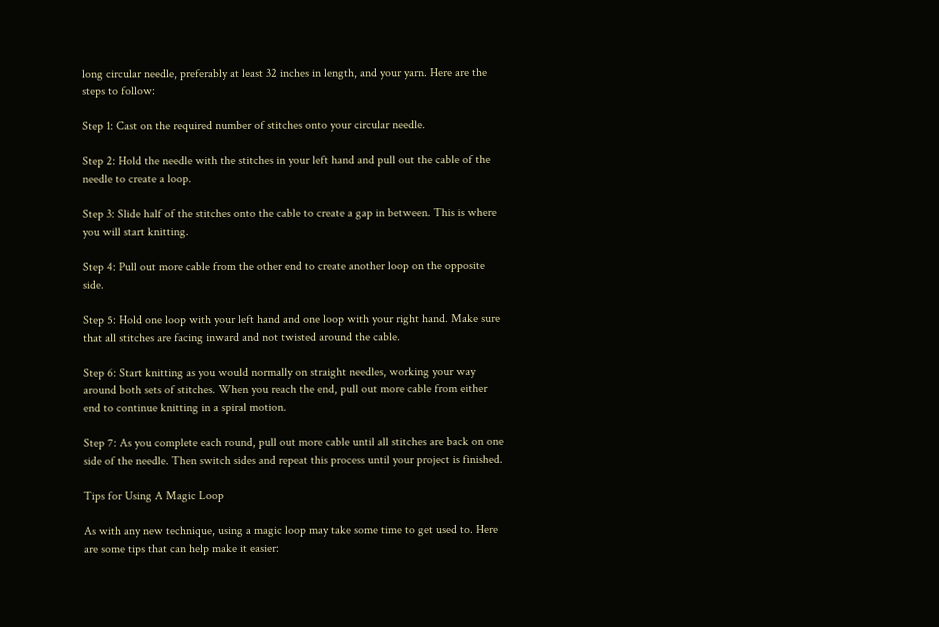long circular needle, preferably at least 32 inches in length, and your yarn. Here are the steps to follow:

Step 1: Cast on the required number of stitches onto your circular needle.

Step 2: Hold the needle with the stitches in your left hand and pull out the cable of the needle to create a loop.

Step 3: Slide half of the stitches onto the cable to create a gap in between. This is where you will start knitting.

Step 4: Pull out more cable from the other end to create another loop on the opposite side.

Step 5: Hold one loop with your left hand and one loop with your right hand. Make sure that all stitches are facing inward and not twisted around the cable.

Step 6: Start knitting as you would normally on straight needles, working your way around both sets of stitches. When you reach the end, pull out more cable from either end to continue knitting in a spiral motion.

Step 7: As you complete each round, pull out more cable until all stitches are back on one side of the needle. Then switch sides and repeat this process until your project is finished.

Tips for Using A Magic Loop

As with any new technique, using a magic loop may take some time to get used to. Here are some tips that can help make it easier: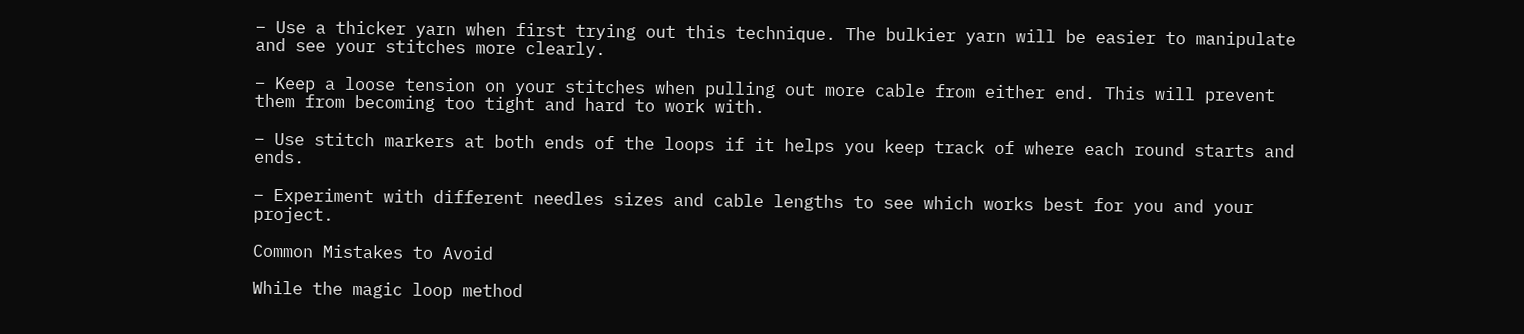– Use a thicker yarn when first trying out this technique. The bulkier yarn will be easier to manipulate and see your stitches more clearly.

– Keep a loose tension on your stitches when pulling out more cable from either end. This will prevent them from becoming too tight and hard to work with.

– Use stitch markers at both ends of the loops if it helps you keep track of where each round starts and ends.

– Experiment with different needles sizes and cable lengths to see which works best for you and your project.

Common Mistakes to Avoid

While the magic loop method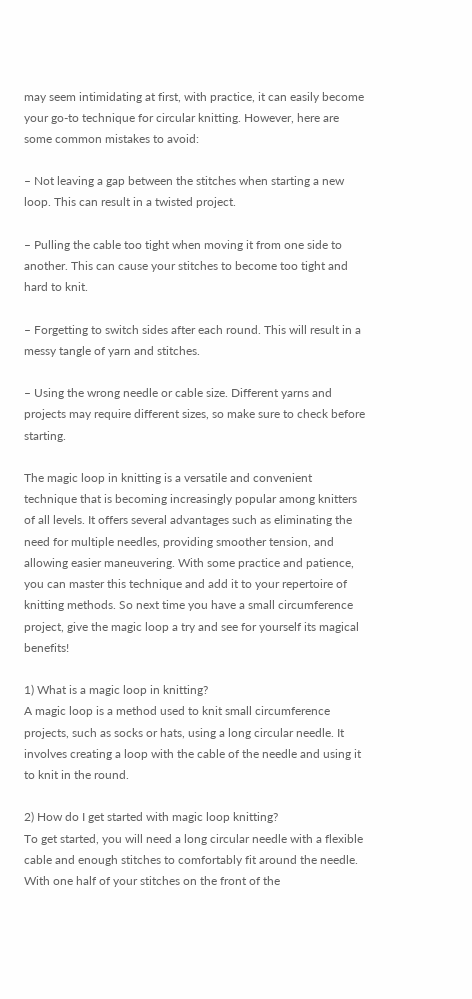may seem intimidating at first, with practice, it can easily become your go-to technique for circular knitting. However, here are some common mistakes to avoid:

– Not leaving a gap between the stitches when starting a new loop. This can result in a twisted project.

– Pulling the cable too tight when moving it from one side to another. This can cause your stitches to become too tight and hard to knit.

– Forgetting to switch sides after each round. This will result in a messy tangle of yarn and stitches.

– Using the wrong needle or cable size. Different yarns and projects may require different sizes, so make sure to check before starting.

The magic loop in knitting is a versatile and convenient technique that is becoming increasingly popular among knitters of all levels. It offers several advantages such as eliminating the need for multiple needles, providing smoother tension, and allowing easier maneuvering. With some practice and patience, you can master this technique and add it to your repertoire of knitting methods. So next time you have a small circumference project, give the magic loop a try and see for yourself its magical benefits!

1) What is a magic loop in knitting?
A magic loop is a method used to knit small circumference projects, such as socks or hats, using a long circular needle. It involves creating a loop with the cable of the needle and using it to knit in the round.

2) How do I get started with magic loop knitting?
To get started, you will need a long circular needle with a flexible cable and enough stitches to comfortably fit around the needle. With one half of your stitches on the front of the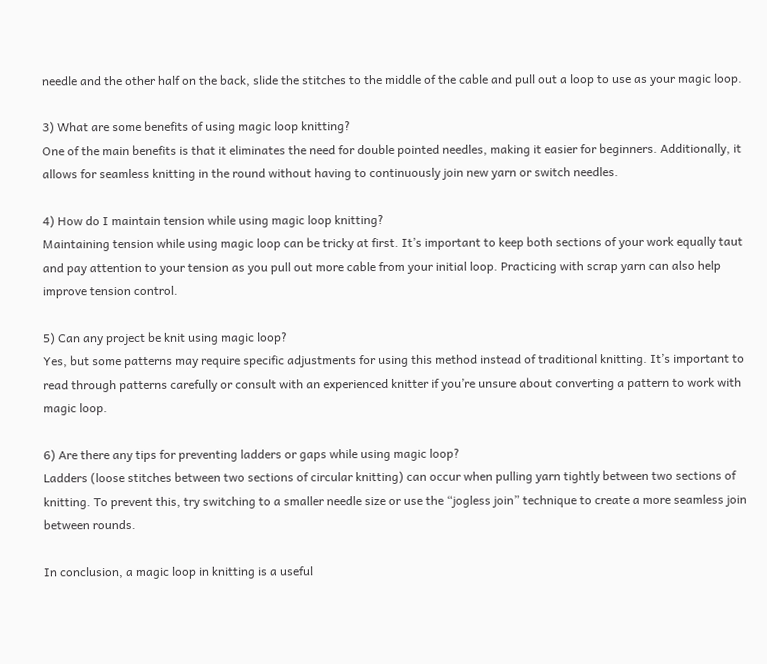needle and the other half on the back, slide the stitches to the middle of the cable and pull out a loop to use as your magic loop.

3) What are some benefits of using magic loop knitting?
One of the main benefits is that it eliminates the need for double pointed needles, making it easier for beginners. Additionally, it allows for seamless knitting in the round without having to continuously join new yarn or switch needles.

4) How do I maintain tension while using magic loop knitting?
Maintaining tension while using magic loop can be tricky at first. It’s important to keep both sections of your work equally taut and pay attention to your tension as you pull out more cable from your initial loop. Practicing with scrap yarn can also help improve tension control.

5) Can any project be knit using magic loop?
Yes, but some patterns may require specific adjustments for using this method instead of traditional knitting. It’s important to read through patterns carefully or consult with an experienced knitter if you’re unsure about converting a pattern to work with magic loop.

6) Are there any tips for preventing ladders or gaps while using magic loop?
Ladders (loose stitches between two sections of circular knitting) can occur when pulling yarn tightly between two sections of knitting. To prevent this, try switching to a smaller needle size or use the “jogless join” technique to create a more seamless join between rounds.

In conclusion, a magic loop in knitting is a useful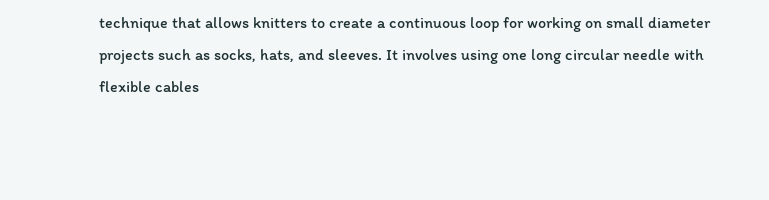technique that allows knitters to create a continuous loop for working on small diameter projects such as socks, hats, and sleeves. It involves using one long circular needle with flexible cables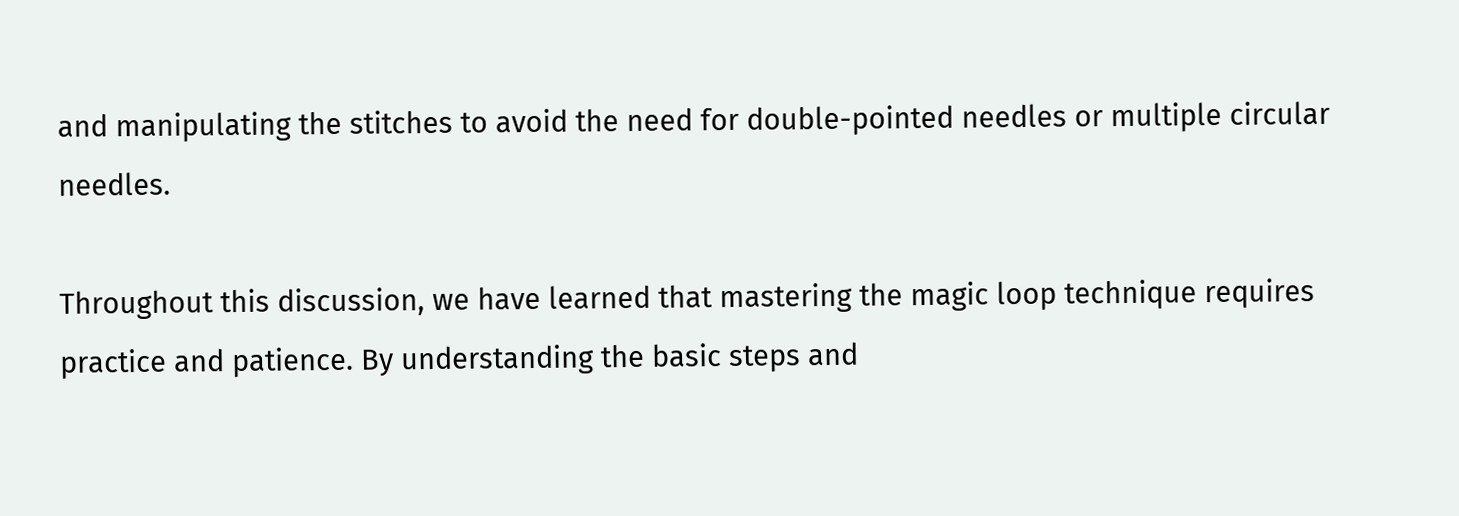and manipulating the stitches to avoid the need for double-pointed needles or multiple circular needles.

Throughout this discussion, we have learned that mastering the magic loop technique requires practice and patience. By understanding the basic steps and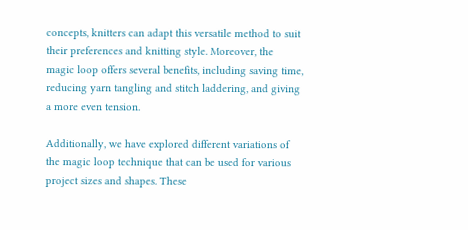concepts, knitters can adapt this versatile method to suit their preferences and knitting style. Moreover, the magic loop offers several benefits, including saving time, reducing yarn tangling and stitch laddering, and giving a more even tension.

Additionally, we have explored different variations of the magic loop technique that can be used for various project sizes and shapes. These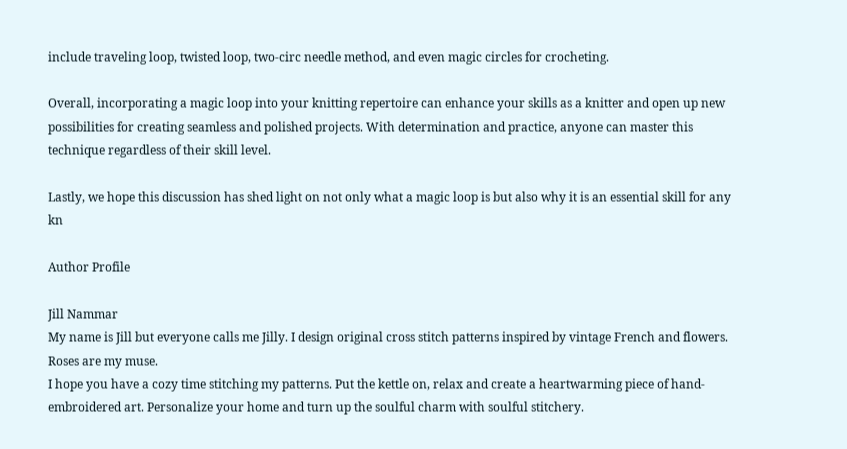include traveling loop, twisted loop, two-circ needle method, and even magic circles for crocheting.

Overall, incorporating a magic loop into your knitting repertoire can enhance your skills as a knitter and open up new possibilities for creating seamless and polished projects. With determination and practice, anyone can master this technique regardless of their skill level.

Lastly, we hope this discussion has shed light on not only what a magic loop is but also why it is an essential skill for any kn

Author Profile

Jill Nammar
My name is Jill but everyone calls me Jilly. I design original cross stitch patterns inspired by vintage French and flowers. Roses are my muse.
I hope you have a cozy time stitching my patterns. Put the kettle on, relax and create a heartwarming piece of hand-embroidered art. Personalize your home and turn up the soulful charm with soulful stitchery.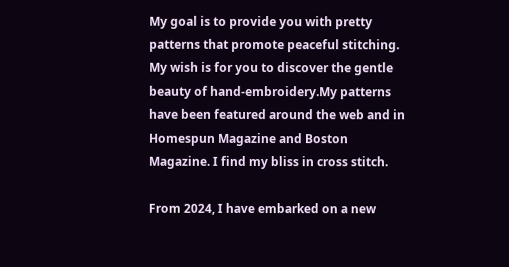My goal is to provide you with pretty patterns that promote peaceful stitching. My wish is for you to discover the gentle beauty of hand-embroidery.My patterns have been featured around the web and in Homespun Magazine and Boston Magazine. I find my bliss in cross stitch.

From 2024, I have embarked on a new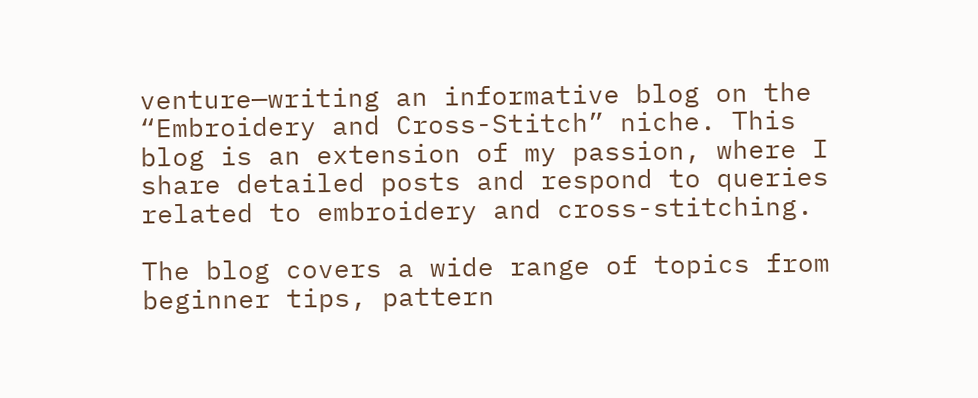venture—writing an informative blog on the “Embroidery and Cross-Stitch” niche. This blog is an extension of my passion, where I share detailed posts and respond to queries related to embroidery and cross-stitching.

The blog covers a wide range of topics from beginner tips, pattern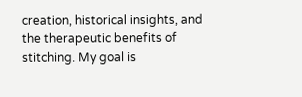creation, historical insights, and the therapeutic benefits of stitching. My goal is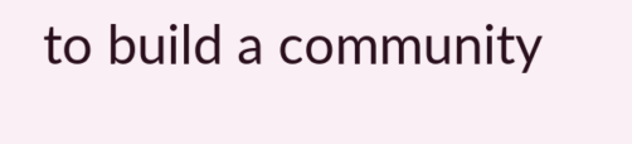to build a community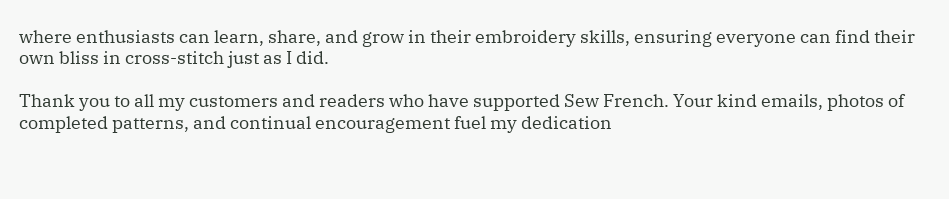where enthusiasts can learn, share, and grow in their embroidery skills, ensuring everyone can find their own bliss in cross-stitch just as I did.

Thank you to all my customers and readers who have supported Sew French. Your kind emails, photos of completed patterns, and continual encouragement fuel my dedication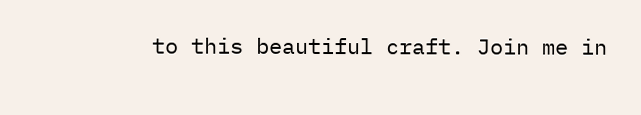to this beautiful craft. Join me in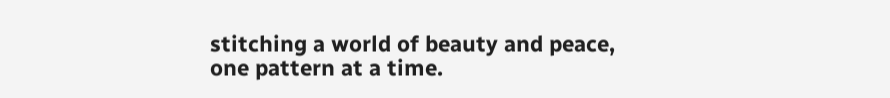stitching a world of beauty and peace, one pattern at a time.